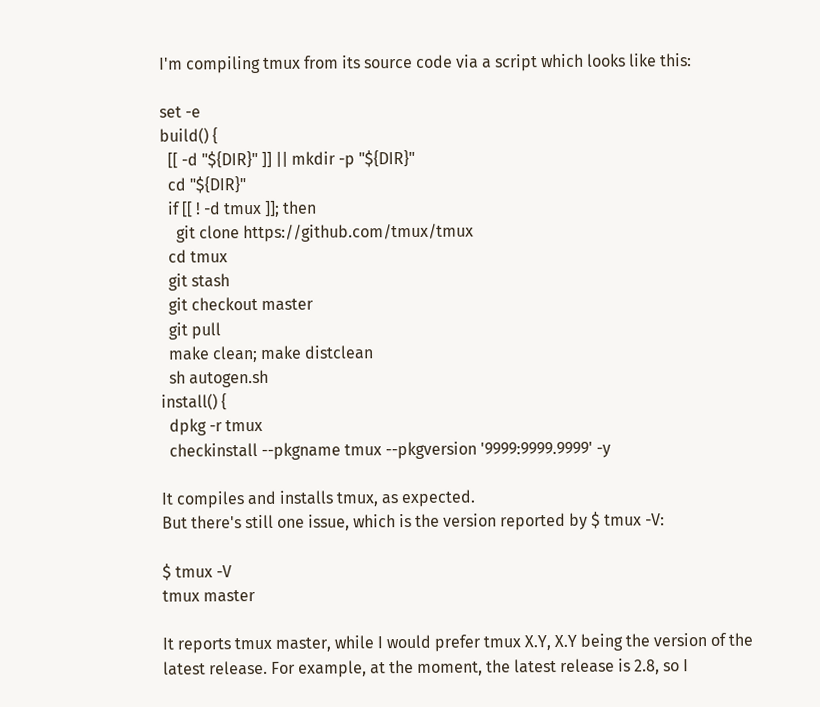I'm compiling tmux from its source code via a script which looks like this:

set -e
build() {
  [[ -d "${DIR}" ]] || mkdir -p "${DIR}"
  cd "${DIR}"
  if [[ ! -d tmux ]]; then
    git clone https://github.com/tmux/tmux
  cd tmux
  git stash
  git checkout master
  git pull
  make clean; make distclean
  sh autogen.sh
install() {
  dpkg -r tmux
  checkinstall --pkgname tmux --pkgversion '9999:9999.9999' -y

It compiles and installs tmux, as expected.
But there's still one issue, which is the version reported by $ tmux -V:

$ tmux -V
tmux master

It reports tmux master, while I would prefer tmux X.Y, X.Y being the version of the latest release. For example, at the moment, the latest release is 2.8, so I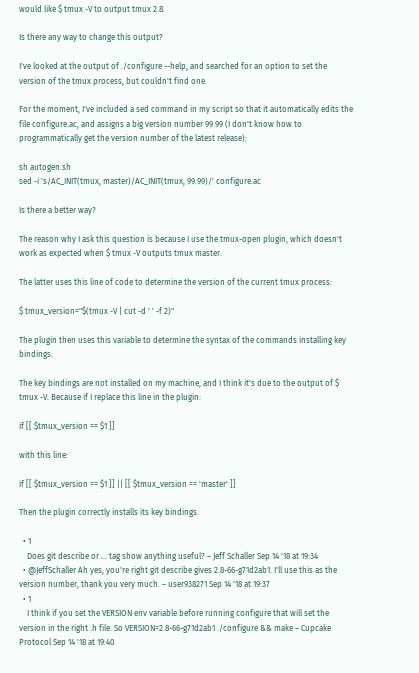would like $ tmux -V to output tmux 2.8.

Is there any way to change this output?

I've looked at the output of ./configure --help, and searched for an option to set the version of the tmux process, but couldn't find one.

For the moment, I've included a sed command in my script so that it automatically edits the file configure.ac, and assigns a big version number 99.99 (I don't know how to programmatically get the version number of the latest release):

sh autogen.sh
sed -i 's/AC_INIT(tmux, master)/AC_INIT(tmux, 99.99)/' configure.ac

Is there a better way?

The reason why I ask this question is because I use the tmux-open plugin, which doesn't work as expected when $ tmux -V outputs tmux master.

The latter uses this line of code to determine the version of the current tmux process:

$ tmux_version="$(tmux -V | cut -d ' ' -f 2)"

The plugin then uses this variable to determine the syntax of the commands installing key bindings.

The key bindings are not installed on my machine, and I think it's due to the output of $ tmux -V. Because if I replace this line in the plugin:

if [[ $tmux_version == $1 ]]

with this line:

if [[ $tmux_version == $1 ]] || [[ $tmux_version == 'master' ]]

Then the plugin correctly installs its key bindings.

  • 1
    Does git describe or ... tag show anything useful? – Jeff Schaller Sep 14 '18 at 19:34
  • @JeffSchaller Ah yes, you're right git describe gives 2.8-66-g71d2ab1. I'll use this as the version number, thank you very much. – user938271 Sep 14 '18 at 19:37
  • 1
    I think if you set the VERSION env variable before running configure that will set the version in the right .h file. So VERSION=2.8-66-g71d2ab1 ./configure && make – Cupcake Protocol Sep 14 '18 at 19:40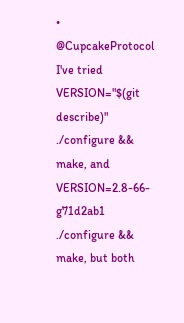• @CupcakeProtocol I've tried VERSION="$(git describe)" ./configure && make, and VERSION=2.8-66-g71d2ab1 ./configure && make, but both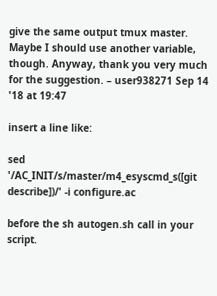give the same output tmux master. Maybe I should use another variable, though. Anyway, thank you very much for the suggestion. – user938271 Sep 14 '18 at 19:47

insert a line like:

sed '/AC_INIT/s/master/m4_esyscmd_s([git describe])/' -i configure.ac

before the sh autogen.sh call in your script.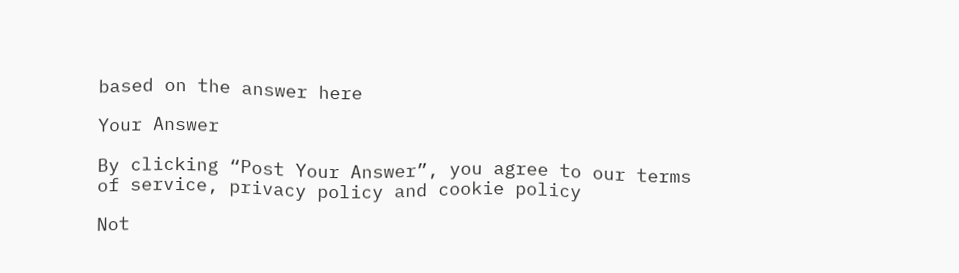based on the answer here

Your Answer

By clicking “Post Your Answer”, you agree to our terms of service, privacy policy and cookie policy

Not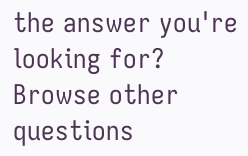the answer you're looking for? Browse other questions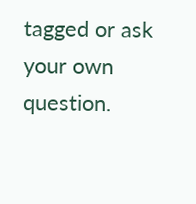tagged or ask your own question.